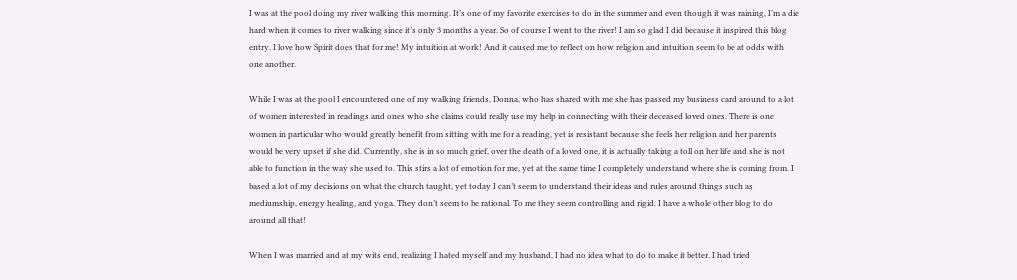I was at the pool doing my river walking this morning. It’s one of my favorite exercises to do in the summer and even though it was raining, I’m a die hard when it comes to river walking since it’s only 3 months a year. So of course I went to the river! I am so glad I did because it inspired this blog entry. I love how Spirit does that for me! My intuition at work! And it caused me to reflect on how religion and intuition seem to be at odds with one another.

While I was at the pool I encountered one of my walking friends, Donna, who has shared with me she has passed my business card around to a lot of women interested in readings and ones who she claims could really use my help in connecting with their deceased loved ones. There is one women in particular who would greatly benefit from sitting with me for a reading, yet is resistant because she feels her religion and her parents would be very upset if she did. Currently, she is in so much grief, over the death of a loved one, it is actually taking a toll on her life and she is not able to function in the way she used to. This stirs a lot of emotion for me, yet at the same time I completely understand where she is coming from. I based a lot of my decisions on what the church taught, yet today I can’t seem to understand their ideas and rules around things such as mediumship, energy healing, and yoga. They don’t seem to be rational. To me they seem controlling and rigid. I have a whole other blog to do around all that!

When I was married and at my wits end, realizing I hated myself and my husband, I had no idea what to do to make it better. I had tried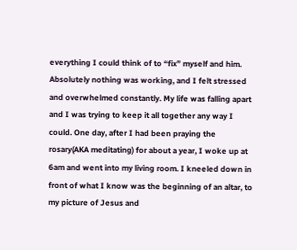everything I could think of to “fix” myself and him. Absolutely nothing was working, and I felt stressed and overwhelmed constantly. My life was falling apart and I was trying to keep it all together any way I could. One day, after I had been praying the rosary(AKA meditating) for about a year, I woke up at 6am and went into my living room. I kneeled down in front of what I know was the beginning of an altar, to my picture of Jesus and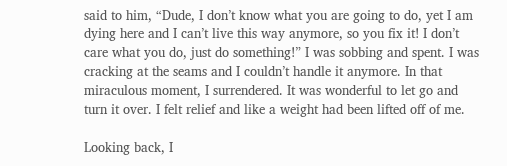said to him, “Dude, I don’t know what you are going to do, yet I am dying here and I can’t live this way anymore, so you fix it! I don’t care what you do, just do something!” I was sobbing and spent. I was cracking at the seams and I couldn’t handle it anymore. In that miraculous moment, I surrendered. It was wonderful to let go and turn it over. I felt relief and like a weight had been lifted off of me.

Looking back, I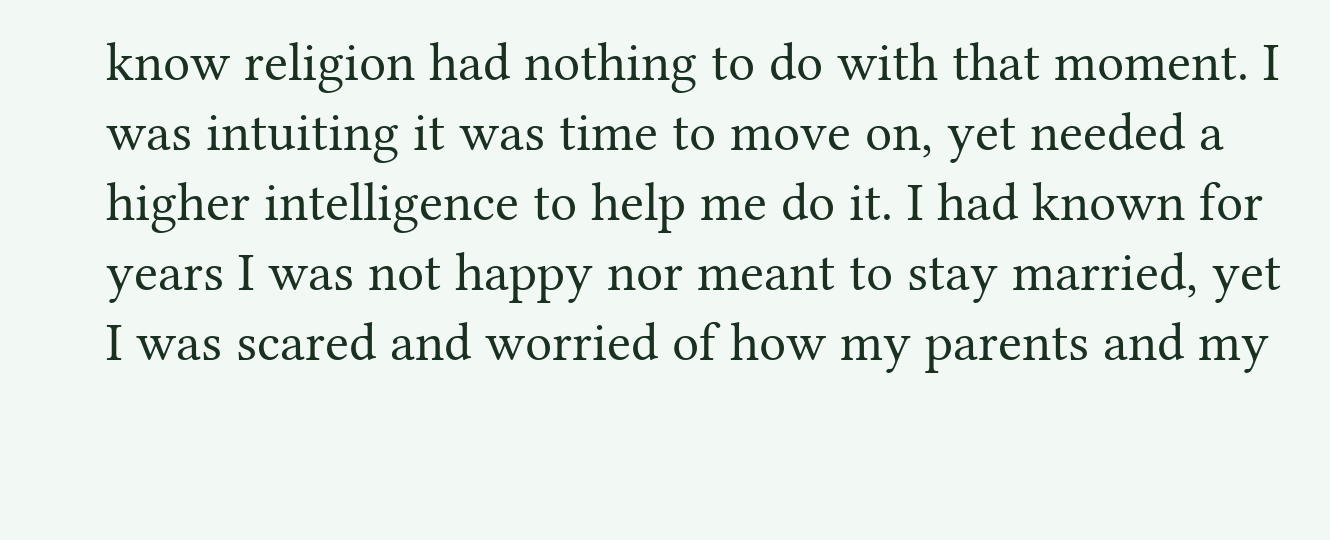know religion had nothing to do with that moment. I was intuiting it was time to move on, yet needed a higher intelligence to help me do it. I had known for years I was not happy nor meant to stay married, yet I was scared and worried of how my parents and my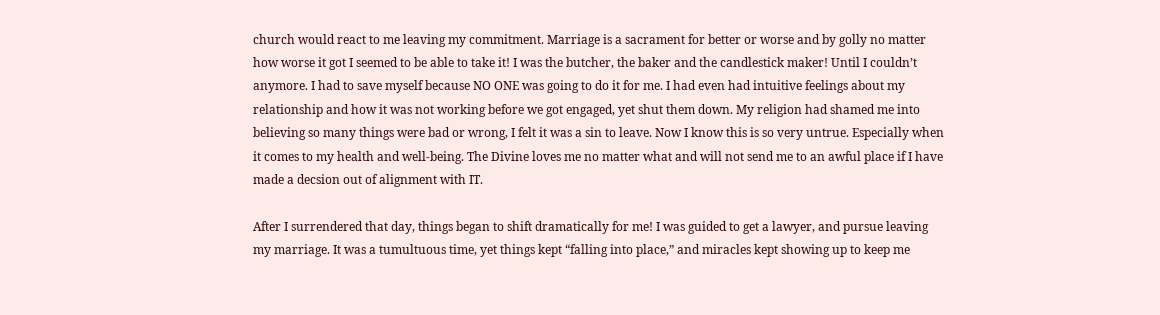church would react to me leaving my commitment. Marriage is a sacrament for better or worse and by golly no matter how worse it got I seemed to be able to take it! I was the butcher, the baker and the candlestick maker! Until I couldn’t anymore. I had to save myself because NO ONE was going to do it for me. I had even had intuitive feelings about my relationship and how it was not working before we got engaged, yet shut them down. My religion had shamed me into believing so many things were bad or wrong, I felt it was a sin to leave. Now I know this is so very untrue. Especially when it comes to my health and well-being. The Divine loves me no matter what and will not send me to an awful place if I have made a decsion out of alignment with IT.

After I surrendered that day, things began to shift dramatically for me! I was guided to get a lawyer, and pursue leaving my marriage. It was a tumultuous time, yet things kept “falling into place,” and miracles kept showing up to keep me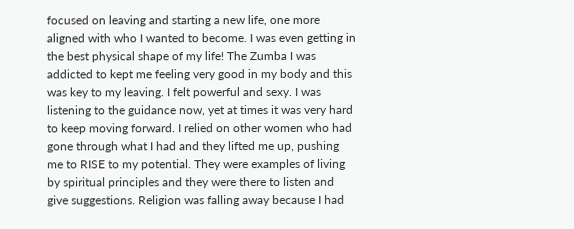focused on leaving and starting a new life, one more aligned with who I wanted to become. I was even getting in the best physical shape of my life! The Zumba I was addicted to kept me feeling very good in my body and this was key to my leaving. I felt powerful and sexy. I was listening to the guidance now, yet at times it was very hard to keep moving forward. I relied on other women who had gone through what I had and they lifted me up, pushing me to RISE to my potential. They were examples of living by spiritual principles and they were there to listen and give suggestions. Religion was falling away because I had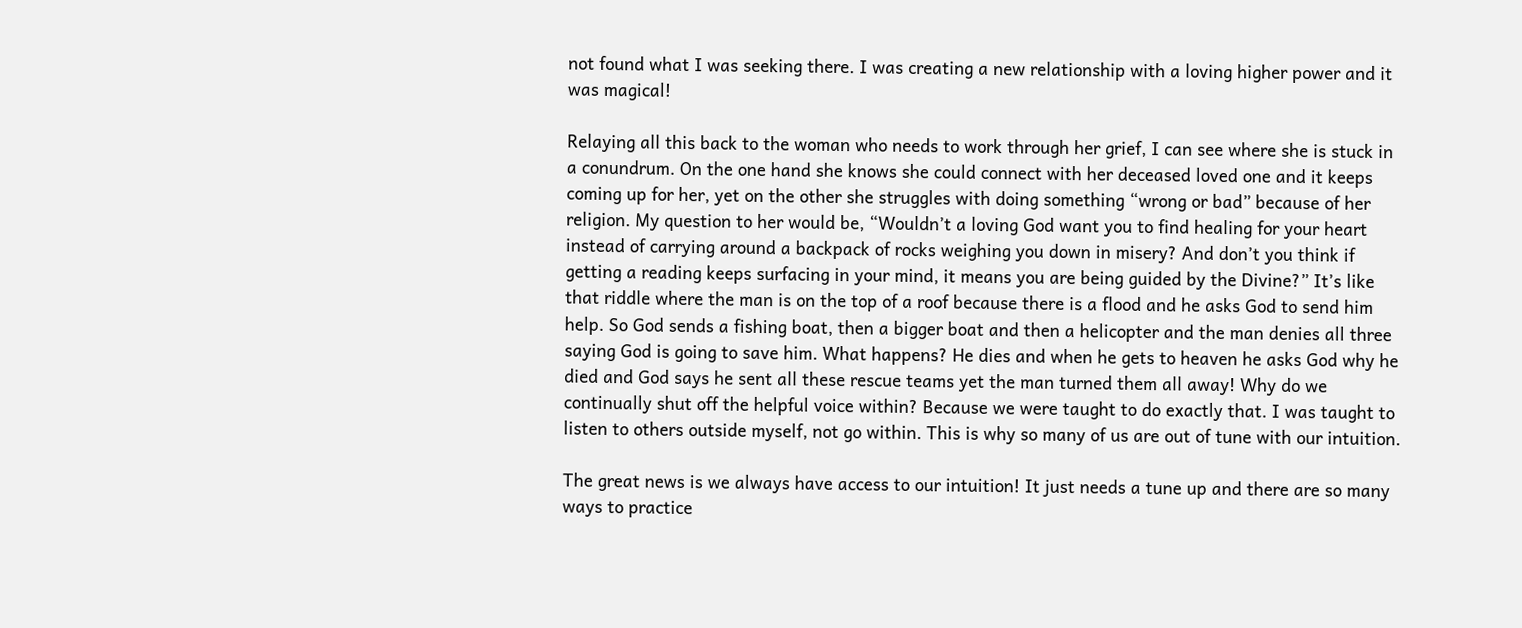not found what I was seeking there. I was creating a new relationship with a loving higher power and it was magical!

Relaying all this back to the woman who needs to work through her grief, I can see where she is stuck in a conundrum. On the one hand she knows she could connect with her deceased loved one and it keeps coming up for her, yet on the other she struggles with doing something “wrong or bad” because of her religion. My question to her would be, “Wouldn’t a loving God want you to find healing for your heart instead of carrying around a backpack of rocks weighing you down in misery? And don’t you think if getting a reading keeps surfacing in your mind, it means you are being guided by the Divine?” It’s like that riddle where the man is on the top of a roof because there is a flood and he asks God to send him help. So God sends a fishing boat, then a bigger boat and then a helicopter and the man denies all three saying God is going to save him. What happens? He dies and when he gets to heaven he asks God why he died and God says he sent all these rescue teams yet the man turned them all away! Why do we continually shut off the helpful voice within? Because we were taught to do exactly that. I was taught to listen to others outside myself, not go within. This is why so many of us are out of tune with our intuition.

The great news is we always have access to our intuition! It just needs a tune up and there are so many ways to practice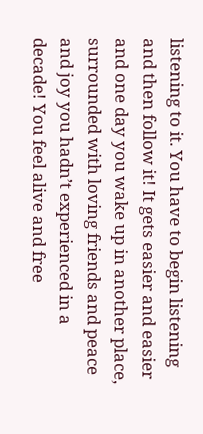listening to it. You have to begin listening and then follow it! It gets easier and easier and one day you wake up in another place, surrounded with loving friends and peace and joy you hadn’t experienced in a decade! You feel alive and free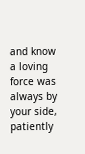and know a loving force was always by your side, patiently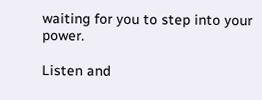waiting for you to step into your power.

Listen and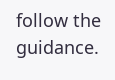follow the guidance.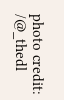photo credit: /@_thedl